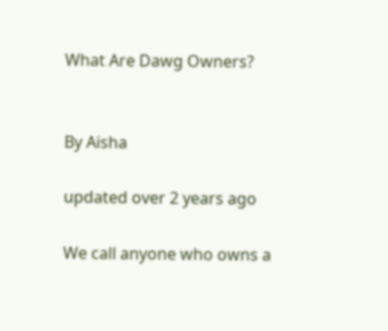What Are Dawg Owners?


By Aisha

updated over 2 years ago

We call anyone who owns a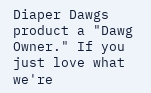Diaper Dawgs product a "Dawg Owner." If you just love what we're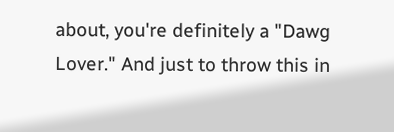about, you're definitely a "Dawg Lover." And just to throw this in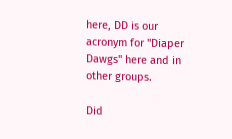here, DD is our acronym for "Diaper Dawgs" here and in other groups.

Did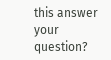this answer your question?